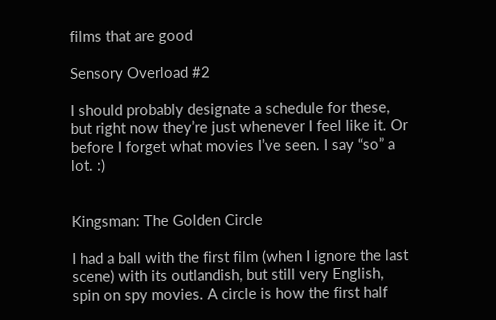films that are good

Sensory Overload #2

I should probably designate a schedule for these, but right now they’re just whenever I feel like it. Or before I forget what movies I’ve seen. I say “so” a lot. :)


Kingsman: The Golden Circle

I had a ball with the first film (when I ignore the last scene) with its outlandish, but still very English, spin on spy movies. A circle is how the first half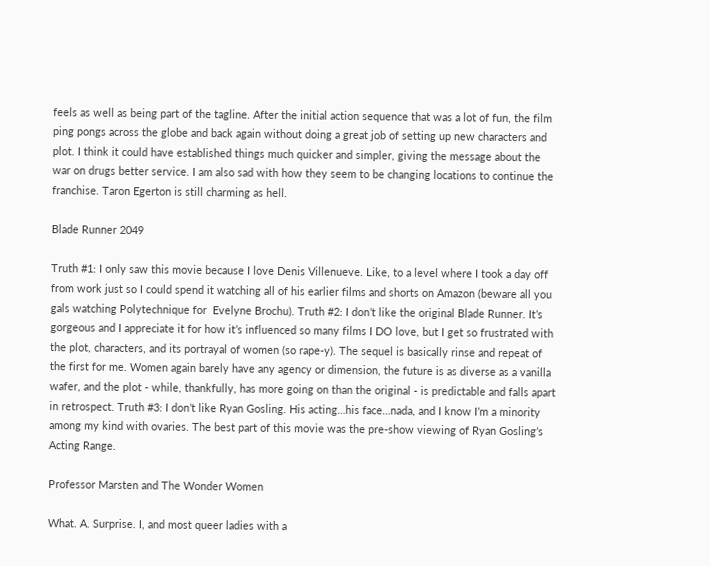feels as well as being part of the tagline. After the initial action sequence that was a lot of fun, the film ping pongs across the globe and back again without doing a great job of setting up new characters and plot. I think it could have established things much quicker and simpler, giving the message about the war on drugs better service. I am also sad with how they seem to be changing locations to continue the franchise. Taron Egerton is still charming as hell.

Blade Runner 2049

Truth #1: I only saw this movie because I love Denis Villenueve. Like, to a level where I took a day off from work just so I could spend it watching all of his earlier films and shorts on Amazon (beware all you gals watching Polytechnique for  Evelyne Brochu). Truth #2: I don’t like the original Blade Runner. It’s gorgeous and I appreciate it for how it’s influenced so many films I DO love, but I get so frustrated with the plot, characters, and its portrayal of women (so rape-y). The sequel is basically rinse and repeat of the first for me. Women again barely have any agency or dimension, the future is as diverse as a vanilla wafer, and the plot - while, thankfully, has more going on than the original - is predictable and falls apart in retrospect. Truth #3: I don’t like Ryan Gosling. His acting…his face…nada, and I know I’m a minority among my kind with ovaries. The best part of this movie was the pre-show viewing of Ryan Gosling’s Acting Range.

Professor Marsten and The Wonder Women

What. A. Surprise. I, and most queer ladies with a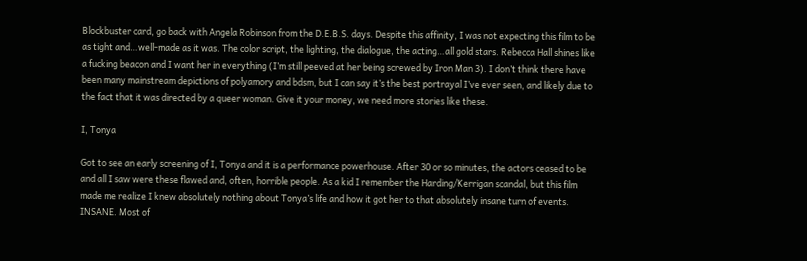Blockbuster card, go back with Angela Robinson from the D.E.B.S. days. Despite this affinity, I was not expecting this film to be as tight and…well-made as it was. The color script, the lighting, the dialogue, the acting…all gold stars. Rebecca Hall shines like a fucking beacon and I want her in everything (I’m still peeved at her being screwed by Iron Man 3). I don’t think there have been many mainstream depictions of polyamory and bdsm, but I can say it’s the best portrayal I’ve ever seen, and likely due to the fact that it was directed by a queer woman. Give it your money, we need more stories like these.

I, Tonya

Got to see an early screening of I, Tonya and it is a performance powerhouse. After 30 or so minutes, the actors ceased to be and all I saw were these flawed and, often, horrible people. As a kid I remember the Harding/Kerrigan scandal, but this film made me realize I knew absolutely nothing about Tonya’s life and how it got her to that absolutely insane turn of events. INSANE. Most of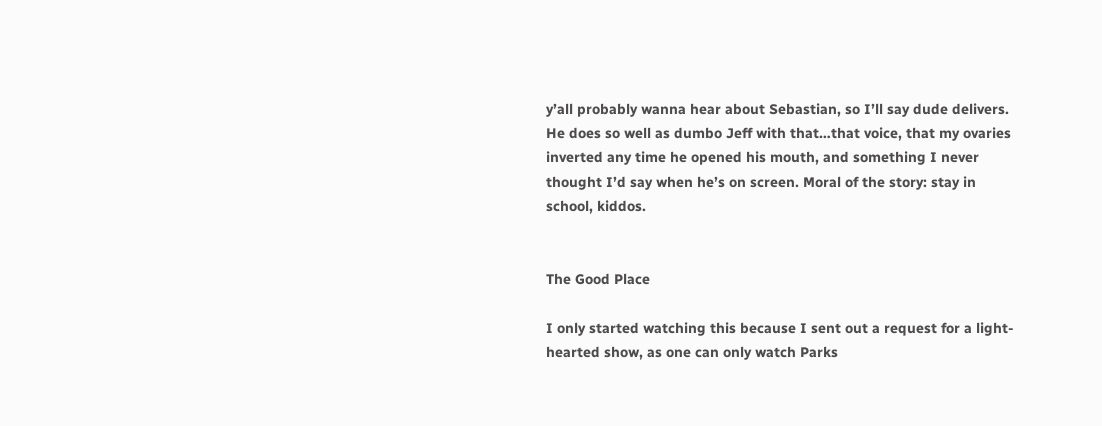y’all probably wanna hear about Sebastian, so I’ll say dude delivers. He does so well as dumbo Jeff with that…that voice, that my ovaries inverted any time he opened his mouth, and something I never thought I’d say when he’s on screen. Moral of the story: stay in school, kiddos.


The Good Place

I only started watching this because I sent out a request for a light-hearted show, as one can only watch Parks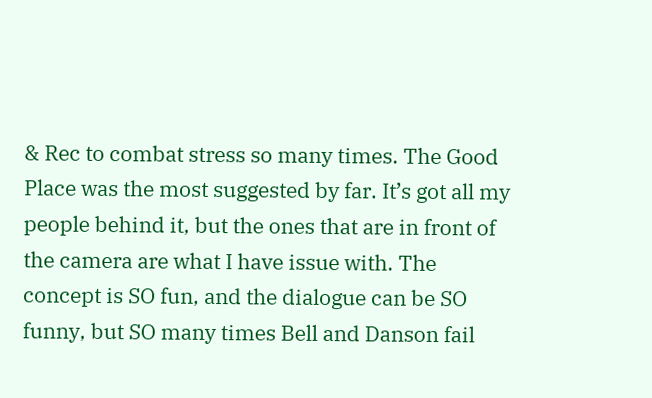& Rec to combat stress so many times. The Good Place was the most suggested by far. It’s got all my people behind it, but the ones that are in front of the camera are what I have issue with. The concept is SO fun, and the dialogue can be SO funny, but SO many times Bell and Danson fail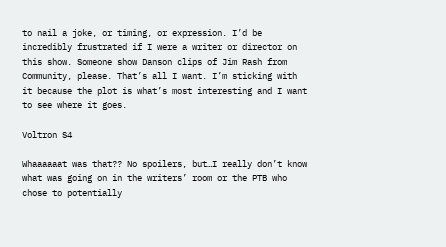to nail a joke, or timing, or expression. I’d be incredibly frustrated if I were a writer or director on this show. Someone show Danson clips of Jim Rash from Community, please. That’s all I want. I’m sticking with it because the plot is what’s most interesting and I want to see where it goes.

Voltron S4

Whaaaaaat was that?? No spoilers, but…I really don’t know what was going on in the writers’ room or the PTB who chose to potentially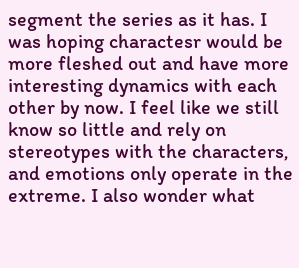segment the series as it has. I was hoping charactesr would be more fleshed out and have more interesting dynamics with each other by now. I feel like we still know so little and rely on stereotypes with the characters, and emotions only operate in the extreme. I also wonder what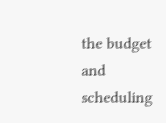the budget and scheduling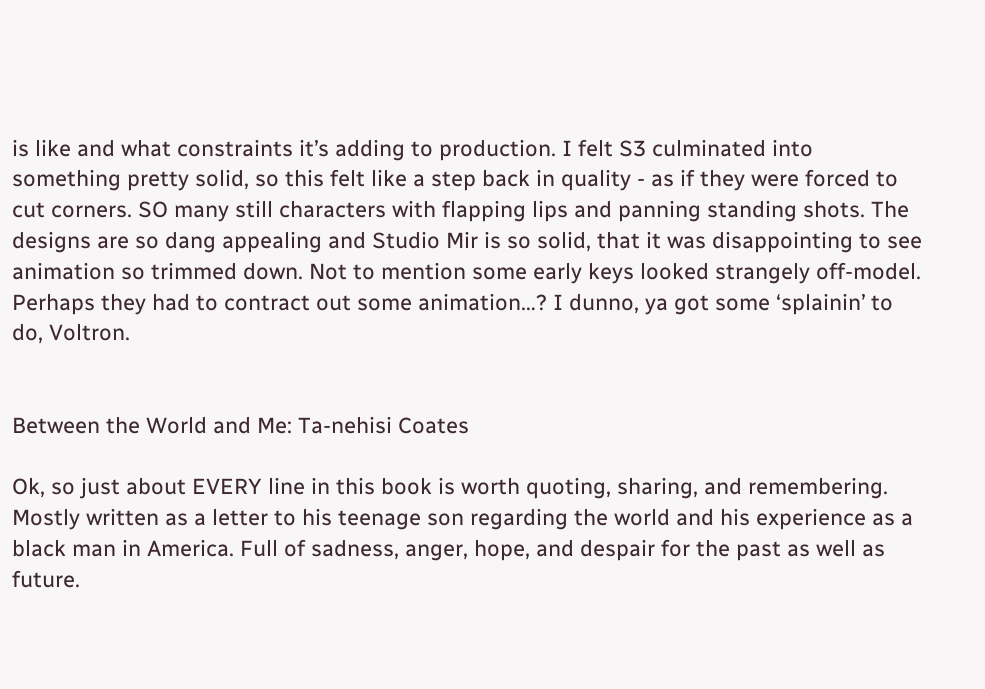is like and what constraints it’s adding to production. I felt S3 culminated into something pretty solid, so this felt like a step back in quality - as if they were forced to cut corners. SO many still characters with flapping lips and panning standing shots. The designs are so dang appealing and Studio Mir is so solid, that it was disappointing to see animation so trimmed down. Not to mention some early keys looked strangely off-model. Perhaps they had to contract out some animation…? I dunno, ya got some ‘splainin’ to do, Voltron.


Between the World and Me: Ta-nehisi Coates

Ok, so just about EVERY line in this book is worth quoting, sharing, and remembering. Mostly written as a letter to his teenage son regarding the world and his experience as a black man in America. Full of sadness, anger, hope, and despair for the past as well as future.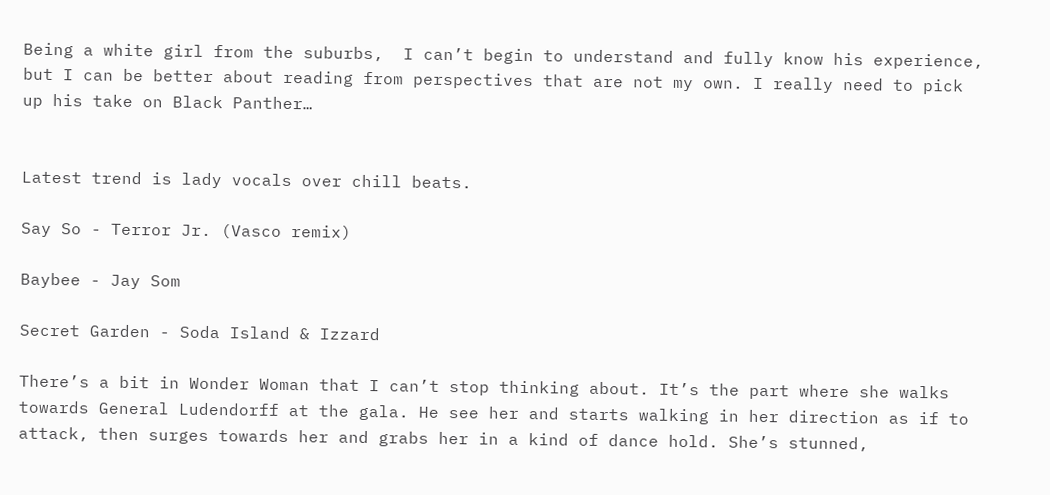Being a white girl from the suburbs,  I can’t begin to understand and fully know his experience, but I can be better about reading from perspectives that are not my own. I really need to pick up his take on Black Panther…


Latest trend is lady vocals over chill beats.

Say So - Terror Jr. (Vasco remix)

Baybee - Jay Som

Secret Garden - Soda Island & Izzard

There’s a bit in Wonder Woman that I can’t stop thinking about. It’s the part where she walks towards General Ludendorff at the gala. He see her and starts walking in her direction as if to attack, then surges towards her and grabs her in a kind of dance hold. She’s stunned,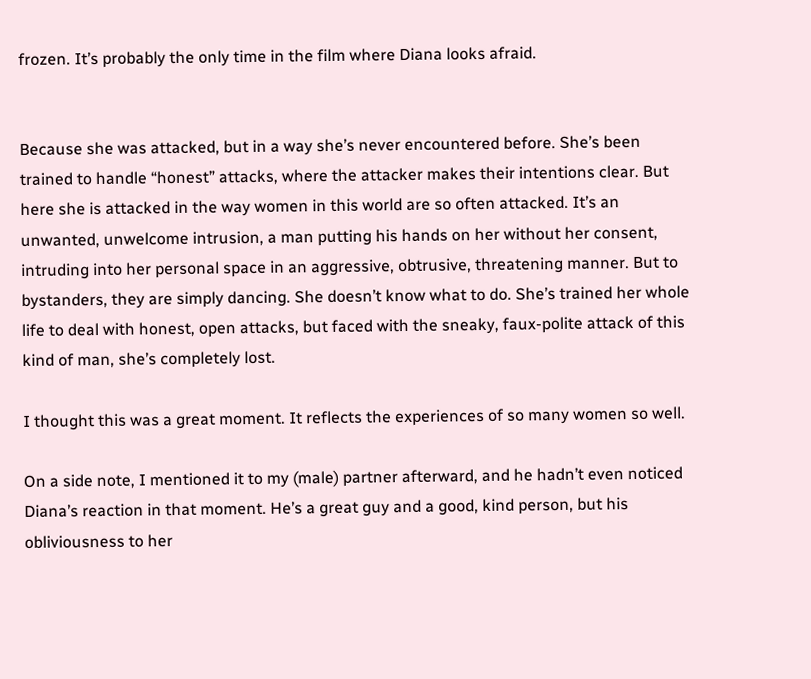frozen. It’s probably the only time in the film where Diana looks afraid.


Because she was attacked, but in a way she’s never encountered before. She’s been trained to handle “honest” attacks, where the attacker makes their intentions clear. But here she is attacked in the way women in this world are so often attacked. It’s an unwanted, unwelcome intrusion, a man putting his hands on her without her consent, intruding into her personal space in an aggressive, obtrusive, threatening manner. But to bystanders, they are simply dancing. She doesn’t know what to do. She’s trained her whole life to deal with honest, open attacks, but faced with the sneaky, faux-polite attack of this kind of man, she’s completely lost.

I thought this was a great moment. It reflects the experiences of so many women so well.

On a side note, I mentioned it to my (male) partner afterward, and he hadn’t even noticed Diana’s reaction in that moment. He’s a great guy and a good, kind person, but his obliviousness to her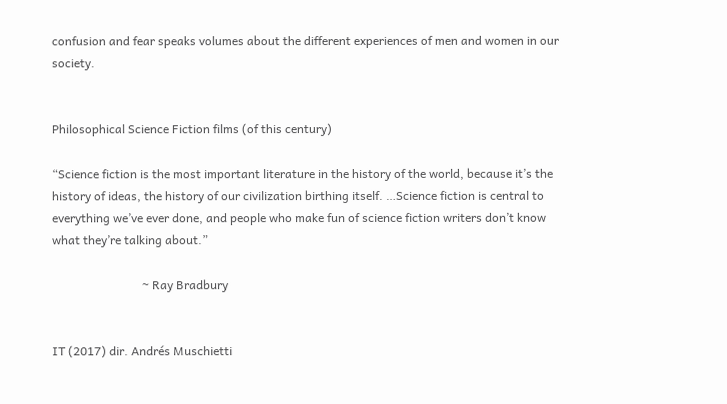confusion and fear speaks volumes about the different experiences of men and women in our society.


Philosophical Science Fiction films (of this century)

“Science fiction is the most important literature in the history of the world, because it’s the history of ideas, the history of our civilization birthing itself. …Science fiction is central to everything we’ve ever done, and people who make fun of science fiction writers don’t know what they’re talking about.”

                              ~ Ray Bradbury


IT (2017) dir. Andrés Muschietti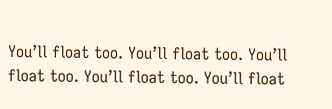You’ll float too. You’ll float too. You’ll float too. You’ll float too. You’ll float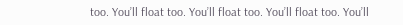too. You’ll float too. You’ll float too. You’ll float too. You’ll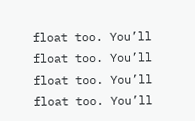float too. You’ll float too. You’ll float too. You’ll float too. You’ll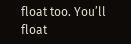float too. You’ll float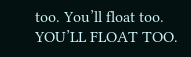too. You’ll float too. YOU’LL FLOAT TOO.